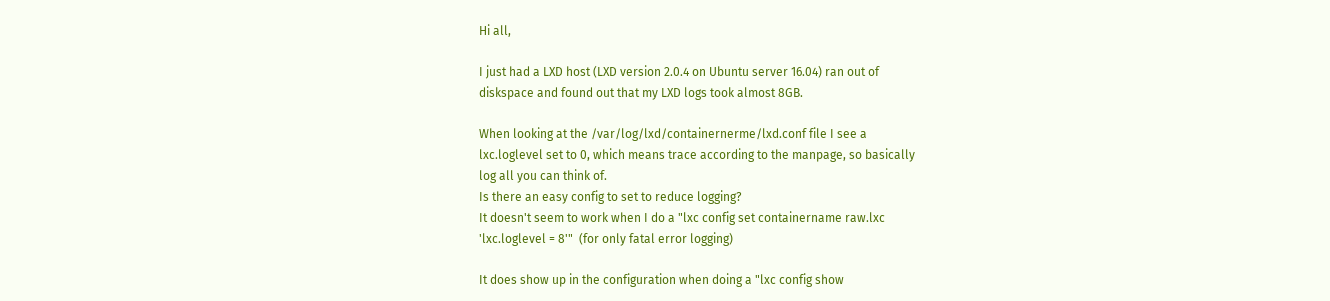Hi all,

I just had a LXD host (LXD version 2.0.4 on Ubuntu server 16.04) ran out of
diskspace and found out that my LXD logs took almost 8GB.

When looking at the /var/log/lxd/containernerme/lxd.conf file I see a
lxc.loglevel set to 0, which means trace according to the manpage, so basically
log all you can think of.
Is there an easy config to set to reduce logging?
It doesn't seem to work when I do a "lxc config set containername raw.lxc
'lxc.loglevel = 8'"  (for only fatal error logging)

It does show up in the configuration when doing a "lxc config show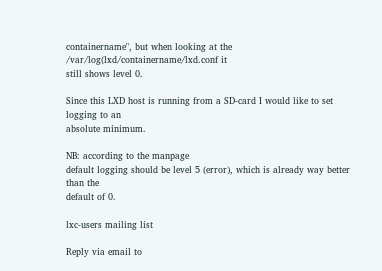containername", but when looking at the /var/log(lxd/containername/lxd.conf it
still shows level 0.

Since this LXD host is running from a SD-card I would like to set logging to an
absolute minimum.

NB: according to the manpage
default logging should be level 5 (error), which is already way better than the
default of 0.

lxc-users mailing list

Reply via email to